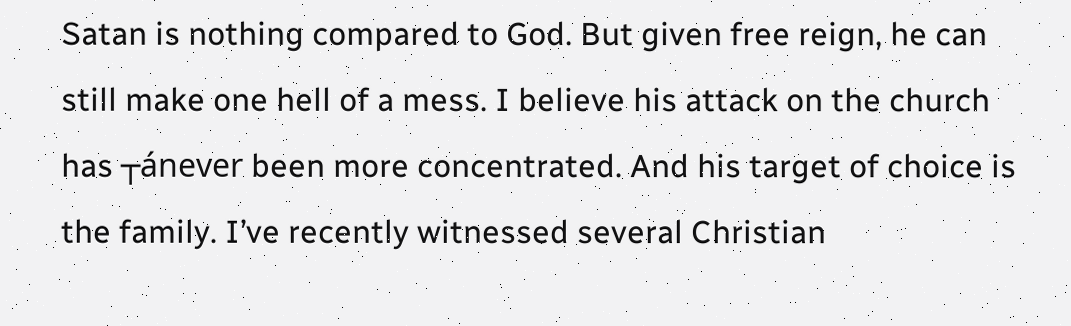Satan is nothing compared to God. But given free reign, he can still make one hell of a mess. I believe his attack on the church has ┬ánever been more concentrated. And his target of choice is the family. I’ve recently witnessed several Christian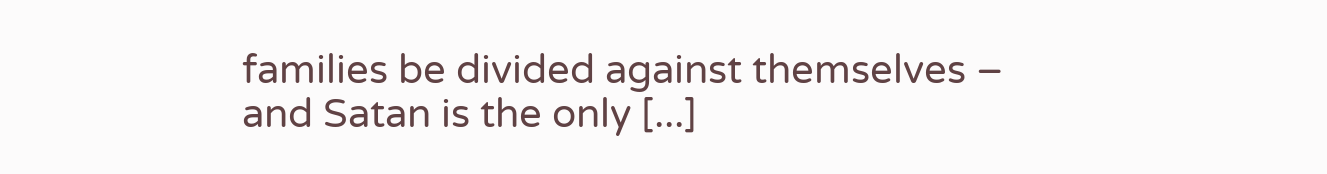families be divided against themselves – and Satan is the only [...]